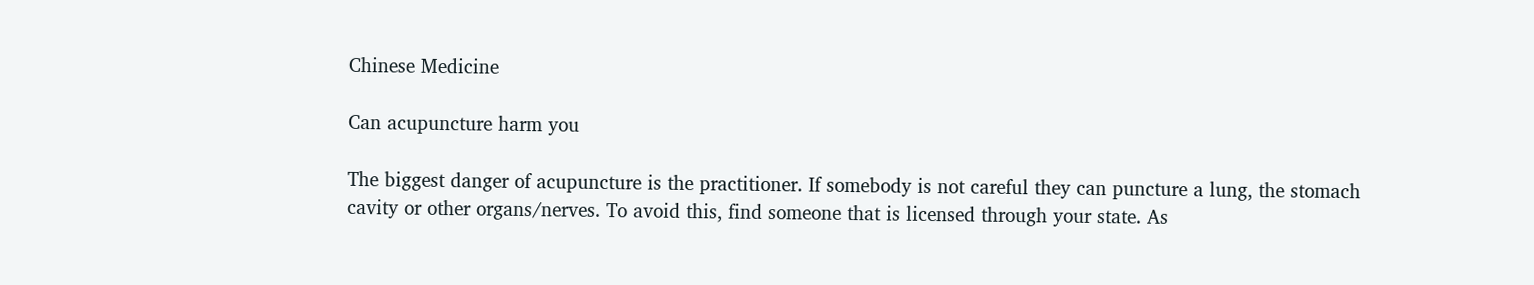Chinese Medicine

Can acupuncture harm you

The biggest danger of acupuncture is the practitioner. If somebody is not careful they can puncture a lung, the stomach cavity or other organs/nerves. To avoid this, find someone that is licensed through your state. As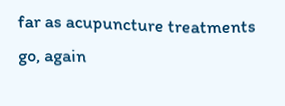far as acupuncture treatments go, again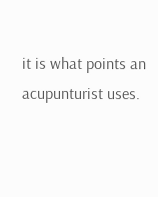it is what points an acupunturist uses.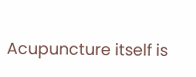Acupuncture itself is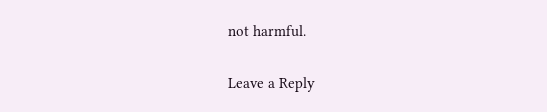not harmful.

Leave a Reply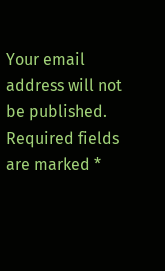Your email address will not be published. Required fields are marked *